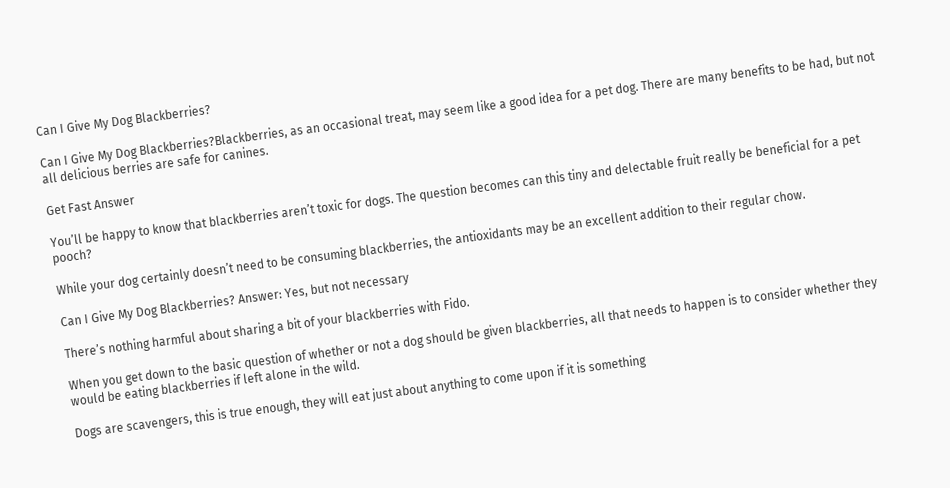Can I Give My Dog Blackberries?

Can I Give My Dog Blackberries?Blackberries, as an occasional treat, may seem like a good idea for a pet dog. There are many benefits to be had, but not all delicious berries are safe for canines.

Get Fast Answer

You’ll be happy to know that blackberries aren’t toxic for dogs. The question becomes can this tiny and delectable fruit really be beneficial for a pet pooch?

While your dog certainly doesn’t need to be consuming blackberries, the antioxidants may be an excellent addition to their regular chow.

Can I Give My Dog Blackberries? Answer: Yes, but not necessary

There’s nothing harmful about sharing a bit of your blackberries with Fido.

When you get down to the basic question of whether or not a dog should be given blackberries, all that needs to happen is to consider whether they would be eating blackberries if left alone in the wild.

Dogs are scavengers, this is true enough, they will eat just about anything to come upon if it is something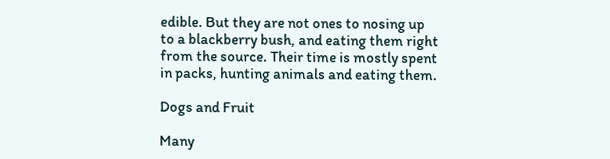edible. But they are not ones to nosing up to a blackberry bush, and eating them right from the source. Their time is mostly spent in packs, hunting animals and eating them.

Dogs and Fruit

Many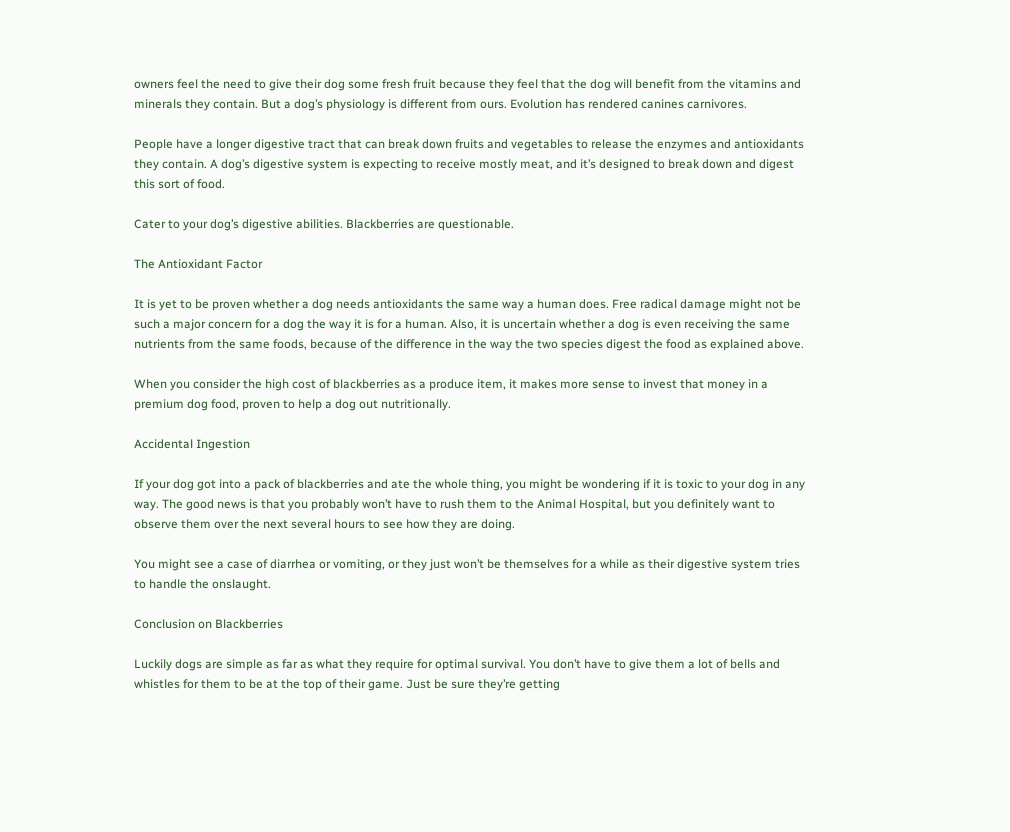owners feel the need to give their dog some fresh fruit because they feel that the dog will benefit from the vitamins and minerals they contain. But a dog’s physiology is different from ours. Evolution has rendered canines carnivores.

People have a longer digestive tract that can break down fruits and vegetables to release the enzymes and antioxidants they contain. A dog’s digestive system is expecting to receive mostly meat, and it’s designed to break down and digest this sort of food.

Cater to your dog’s digestive abilities. Blackberries are questionable.

The Antioxidant Factor

It is yet to be proven whether a dog needs antioxidants the same way a human does. Free radical damage might not be such a major concern for a dog the way it is for a human. Also, it is uncertain whether a dog is even receiving the same nutrients from the same foods, because of the difference in the way the two species digest the food as explained above.

When you consider the high cost of blackberries as a produce item, it makes more sense to invest that money in a premium dog food, proven to help a dog out nutritionally.

Accidental Ingestion

If your dog got into a pack of blackberries and ate the whole thing, you might be wondering if it is toxic to your dog in any way. The good news is that you probably won’t have to rush them to the Animal Hospital, but you definitely want to observe them over the next several hours to see how they are doing.

You might see a case of diarrhea or vomiting, or they just won’t be themselves for a while as their digestive system tries to handle the onslaught.

Conclusion on Blackberries

Luckily dogs are simple as far as what they require for optimal survival. You don’t have to give them a lot of bells and whistles for them to be at the top of their game. Just be sure they’re getting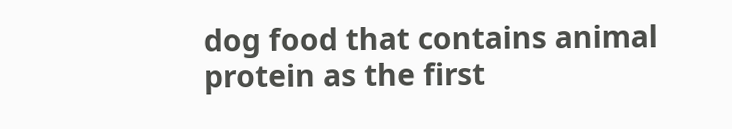dog food that contains animal protein as the first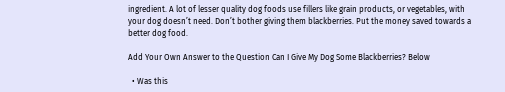ingredient. A lot of lesser quality dog foods use fillers like grain products, or vegetables, with your dog doesn’t need. Don’t bother giving them blackberries. Put the money saved towards a better dog food.

Add Your Own Answer to the Question Can I Give My Dog Some Blackberries? Below

  • Was this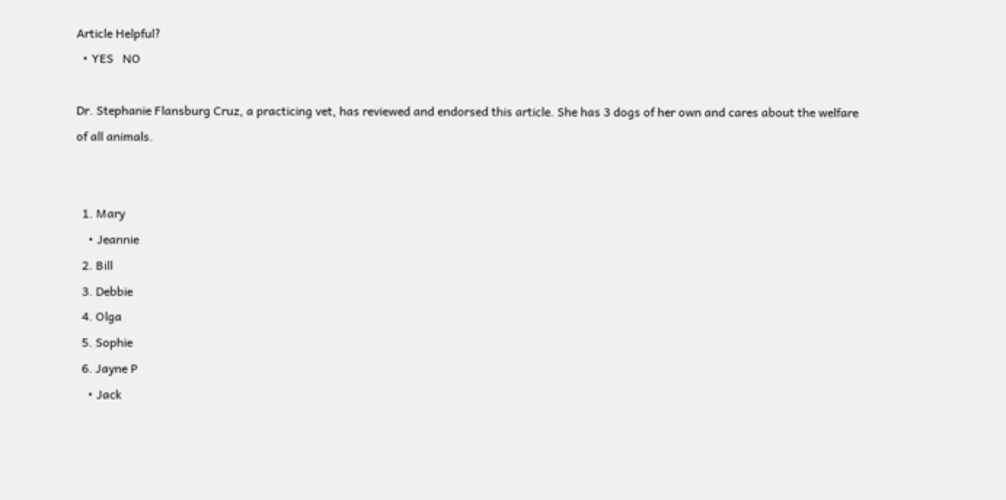Article Helpful?
  • YES   NO

Dr. Stephanie Flansburg Cruz, a practicing vet, has reviewed and endorsed this article. She has 3 dogs of her own and cares about the welfare of all animals.


  1. Mary
    • Jeannie
  2. Bill
  3. Debbie
  4. Olga
  5. Sophie
  6. Jayne P
    • Jack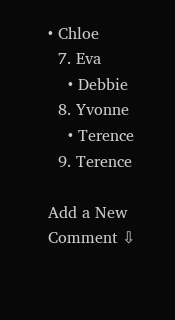• Chloe
  7. Eva
    • Debbie
  8. Yvonne
    • Terence
  9. Terence

Add a New Comment ⇩